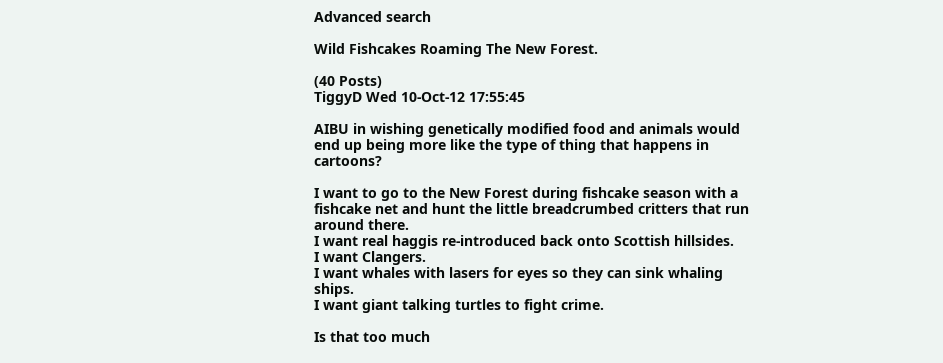Advanced search

Wild Fishcakes Roaming The New Forest.

(40 Posts)
TiggyD Wed 10-Oct-12 17:55:45

AIBU in wishing genetically modified food and animals would end up being more like the type of thing that happens in cartoons?

I want to go to the New Forest during fishcake season with a fishcake net and hunt the little breadcrumbed critters that run around there.
I want real haggis re-introduced back onto Scottish hillsides.
I want Clangers.
I want whales with lasers for eyes so they can sink whaling ships.
I want giant talking turtles to fight crime.

Is that too much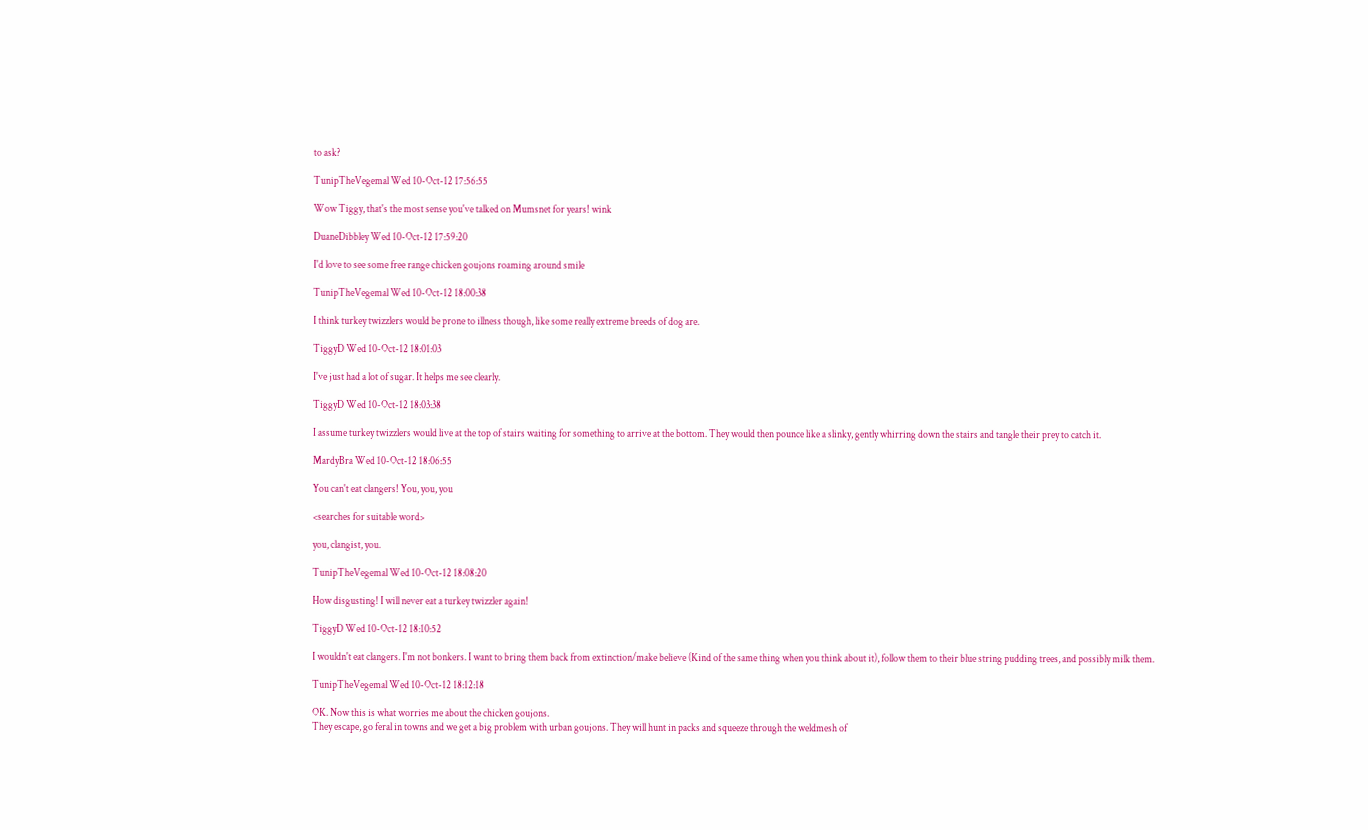to ask?

TunipTheVegemal Wed 10-Oct-12 17:56:55

Wow Tiggy, that's the most sense you've talked on Mumsnet for years! wink

DuaneDibbley Wed 10-Oct-12 17:59:20

I'd love to see some free range chicken goujons roaming around smile

TunipTheVegemal Wed 10-Oct-12 18:00:38

I think turkey twizzlers would be prone to illness though, like some really extreme breeds of dog are.

TiggyD Wed 10-Oct-12 18:01:03

I've just had a lot of sugar. It helps me see clearly.

TiggyD Wed 10-Oct-12 18:03:38

I assume turkey twizzlers would live at the top of stairs waiting for something to arrive at the bottom. They would then pounce like a slinky, gently whirring down the stairs and tangle their prey to catch it.

MardyBra Wed 10-Oct-12 18:06:55

You can't eat clangers! You, you, you

<searches for suitable word>

you, clangist, you.

TunipTheVegemal Wed 10-Oct-12 18:08:20

How disgusting! I will never eat a turkey twizzler again!

TiggyD Wed 10-Oct-12 18:10:52

I wouldn't eat clangers. I'm not bonkers. I want to bring them back from extinction/make believe (Kind of the same thing when you think about it), follow them to their blue string pudding trees, and possibly milk them.

TunipTheVegemal Wed 10-Oct-12 18:12:18

OK. Now this is what worries me about the chicken goujons.
They escape, go feral in towns and we get a big problem with urban goujons. They will hunt in packs and squeeze through the weldmesh of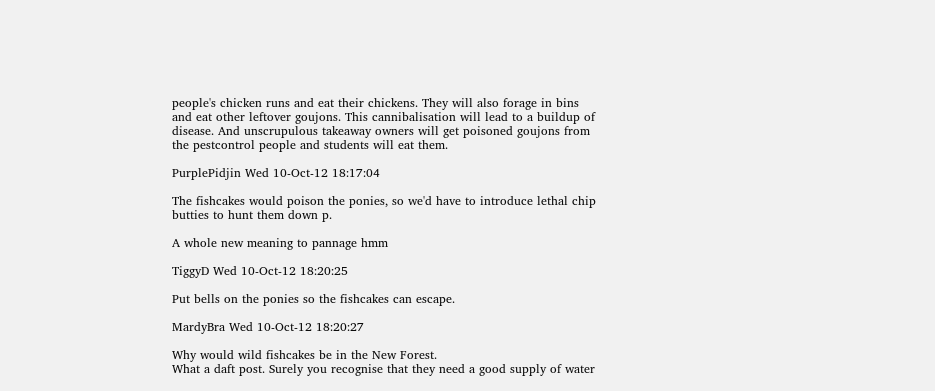people's chicken runs and eat their chickens. They will also forage in bins and eat other leftover goujons. This cannibalisation will lead to a buildup of disease. And unscrupulous takeaway owners will get poisoned goujons from the pestcontrol people and students will eat them.

PurplePidjin Wed 10-Oct-12 18:17:04

The fishcakes would poison the ponies, so we'd have to introduce lethal chip butties to hunt them down p.

A whole new meaning to pannage hmm

TiggyD Wed 10-Oct-12 18:20:25

Put bells on the ponies so the fishcakes can escape.

MardyBra Wed 10-Oct-12 18:20:27

Why would wild fishcakes be in the New Forest.
What a daft post. Surely you recognise that they need a good supply of water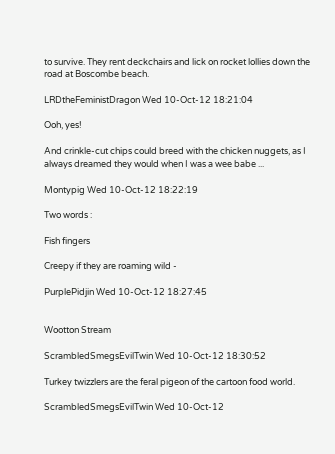to survive. They rent deckchairs and lick on rocket lollies down the road at Boscombe beach.

LRDtheFeministDragon Wed 10-Oct-12 18:21:04

Ooh, yes!

And crinkle-cut chips could breed with the chicken nuggets, as I always dreamed they would when I was a wee babe ...

Montypig Wed 10-Oct-12 18:22:19

Two words :

Fish fingers

Creepy if they are roaming wild -

PurplePidjin Wed 10-Oct-12 18:27:45


Wootton Stream

ScrambledSmegsEvilTwin Wed 10-Oct-12 18:30:52

Turkey twizzlers are the feral pigeon of the cartoon food world.

ScrambledSmegsEvilTwin Wed 10-Oct-12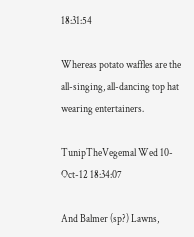18:31:54

Whereas potato waffles are the all-singing, all-dancing top hat wearing entertainers.

TunipTheVegemal Wed 10-Oct-12 18:34:07

And Balmer (sp?) Lawns,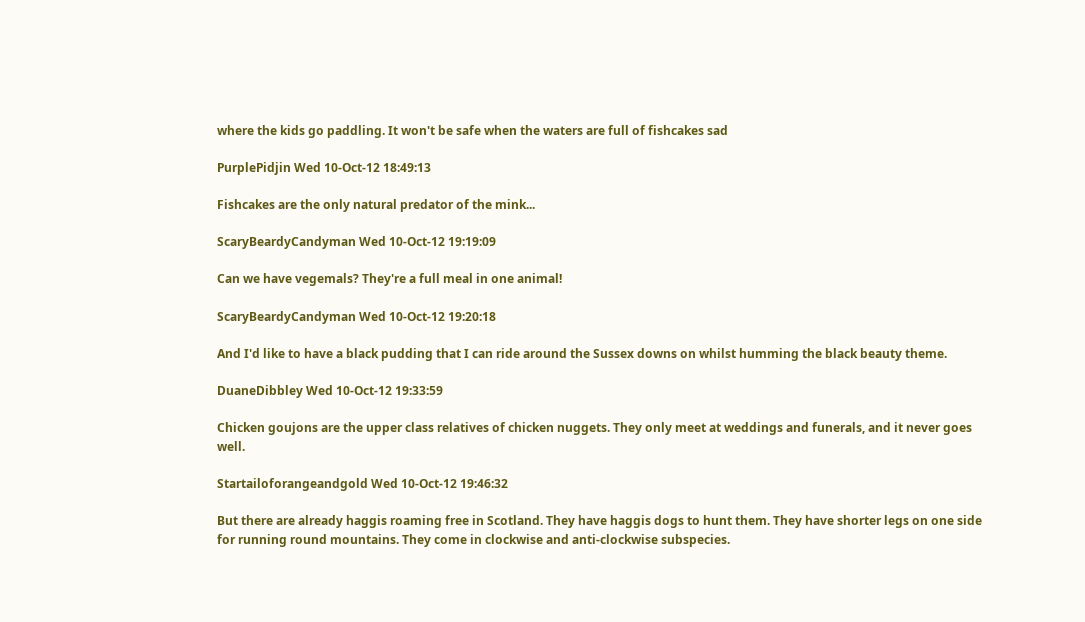where the kids go paddling. It won't be safe when the waters are full of fishcakes sad

PurplePidjin Wed 10-Oct-12 18:49:13

Fishcakes are the only natural predator of the mink...

ScaryBeardyCandyman Wed 10-Oct-12 19:19:09

Can we have vegemals? They're a full meal in one animal!

ScaryBeardyCandyman Wed 10-Oct-12 19:20:18

And I'd like to have a black pudding that I can ride around the Sussex downs on whilst humming the black beauty theme.

DuaneDibbley Wed 10-Oct-12 19:33:59

Chicken goujons are the upper class relatives of chicken nuggets. They only meet at weddings and funerals, and it never goes well.

Startailoforangeandgold Wed 10-Oct-12 19:46:32

But there are already haggis roaming free in Scotland. They have haggis dogs to hunt them. They have shorter legs on one side for running round mountains. They come in clockwise and anti-clockwise subspecies.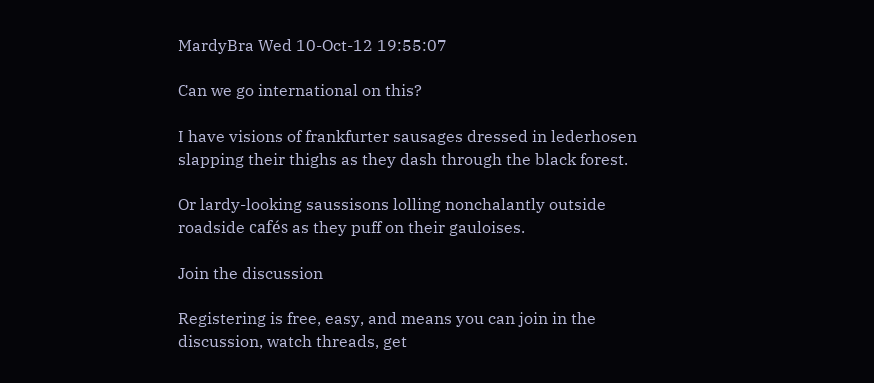MardyBra Wed 10-Oct-12 19:55:07

Can we go international on this?

I have visions of frankfurter sausages dressed in lederhosen slapping their thighs as they dash through the black forest.

Or lardy-looking saussisons lolling nonchalantly outside roadside cafés as they puff on their gauloises.

Join the discussion

Registering is free, easy, and means you can join in the discussion, watch threads, get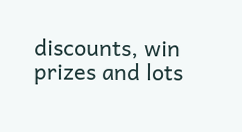discounts, win prizes and lots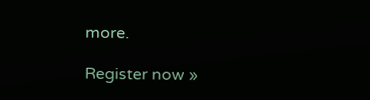more.

Register now »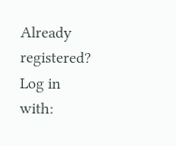Already registered? Log in with: